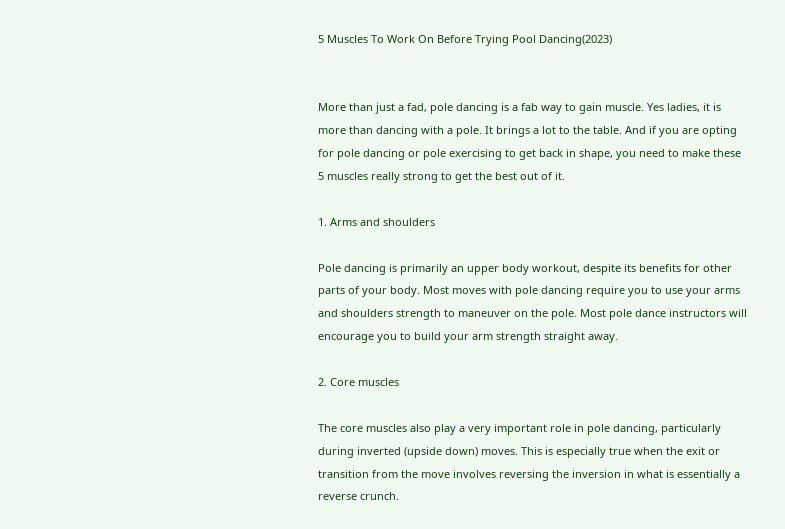5 Muscles To Work On Before Trying Pool Dancing(2023)


More than just a fad, pole dancing is a fab way to gain muscle. Yes ladies, it is more than dancing with a pole. It brings a lot to the table. And if you are opting for pole dancing or pole exercising to get back in shape, you need to make these 5 muscles really strong to get the best out of it.

1. Arms and shoulders

Pole dancing is primarily an upper body workout, despite its benefits for other parts of your body. Most moves with pole dancing require you to use your arms and shoulders strength to maneuver on the pole. Most pole dance instructors will encourage you to build your arm strength straight away.

2. Core muscles

The core muscles also play a very important role in pole dancing, particularly during inverted (upside down) moves. This is especially true when the exit or transition from the move involves reversing the inversion in what is essentially a reverse crunch.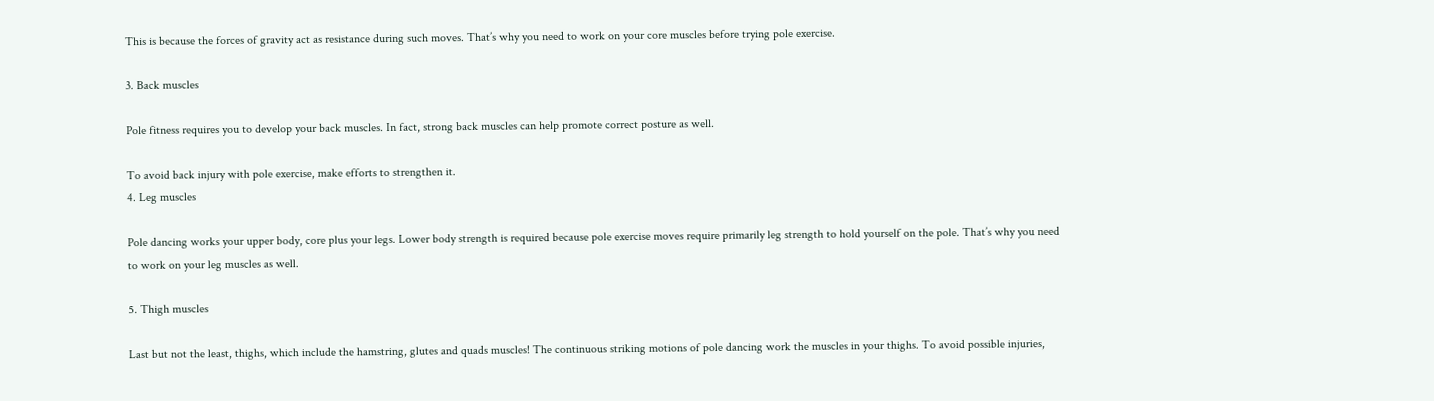This is because the forces of gravity act as resistance during such moves. That’s why you need to work on your core muscles before trying pole exercise.

3. Back muscles

Pole fitness requires you to develop your back muscles. In fact, strong back muscles can help promote correct posture as well.

To avoid back injury with pole exercise, make efforts to strengthen it.
4. Leg muscles

Pole dancing works your upper body, core plus your legs. Lower body strength is required because pole exercise moves require primarily leg strength to hold yourself on the pole. That’s why you need to work on your leg muscles as well.

5. Thigh muscles

Last but not the least, thighs, which include the hamstring, glutes and quads muscles! The continuous striking motions of pole dancing work the muscles in your thighs. To avoid possible injuries,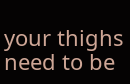your thighs need to be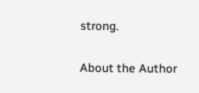strong.

About the Author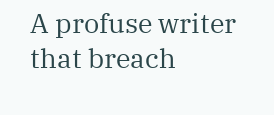A profuse writer that breach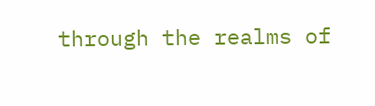through the realms of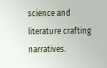science and literature crafting narratives.